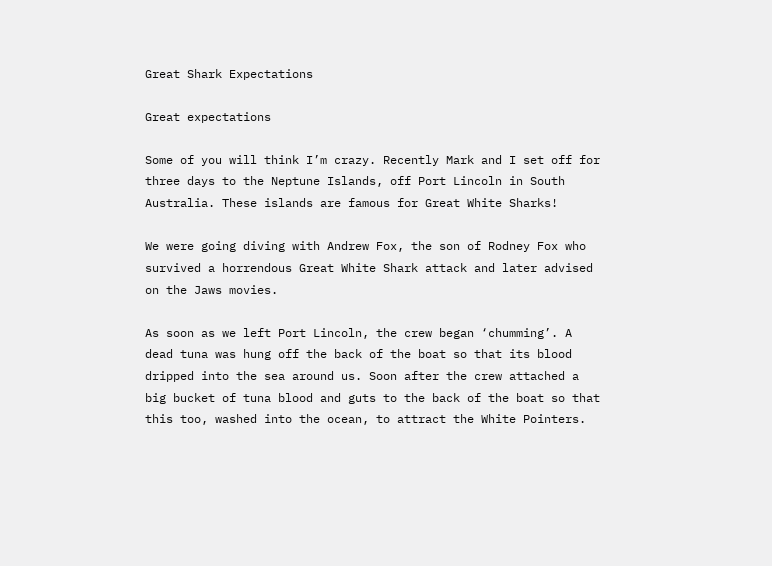Great Shark Expectations

Great expectations

Some of you will think I’m crazy. Recently Mark and I set off for three days to the Neptune Islands, off Port Lincoln in South Australia. These islands are famous for Great White Sharks!

We were going diving with Andrew Fox, the son of Rodney Fox who survived a horrendous Great White Shark attack and later advised on the Jaws movies.

As soon as we left Port Lincoln, the crew began ‘chumming’. A dead tuna was hung off the back of the boat so that its blood dripped into the sea around us. Soon after the crew attached a big bucket of tuna blood and guts to the back of the boat so that this too, washed into the ocean, to attract the White Pointers.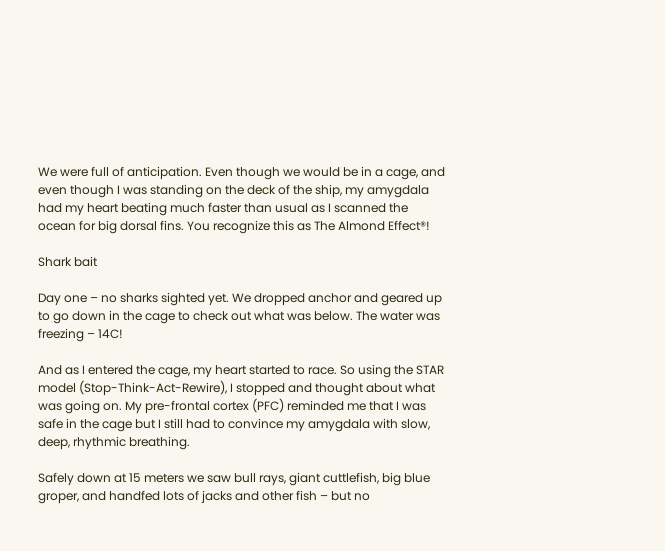We were full of anticipation. Even though we would be in a cage, and even though I was standing on the deck of the ship, my amygdala had my heart beating much faster than usual as I scanned the ocean for big dorsal fins. You recognize this as The Almond Effect®!

Shark bait

Day one – no sharks sighted yet. We dropped anchor and geared up to go down in the cage to check out what was below. The water was freezing – 14C!

And as I entered the cage, my heart started to race. So using the STAR model (Stop-Think-Act-Rewire), I stopped and thought about what was going on. My pre-frontal cortex (PFC) reminded me that I was safe in the cage but I still had to convince my amygdala with slow, deep, rhythmic breathing.

Safely down at 15 meters we saw bull rays, giant cuttlefish, big blue groper, and handfed lots of jacks and other fish – but no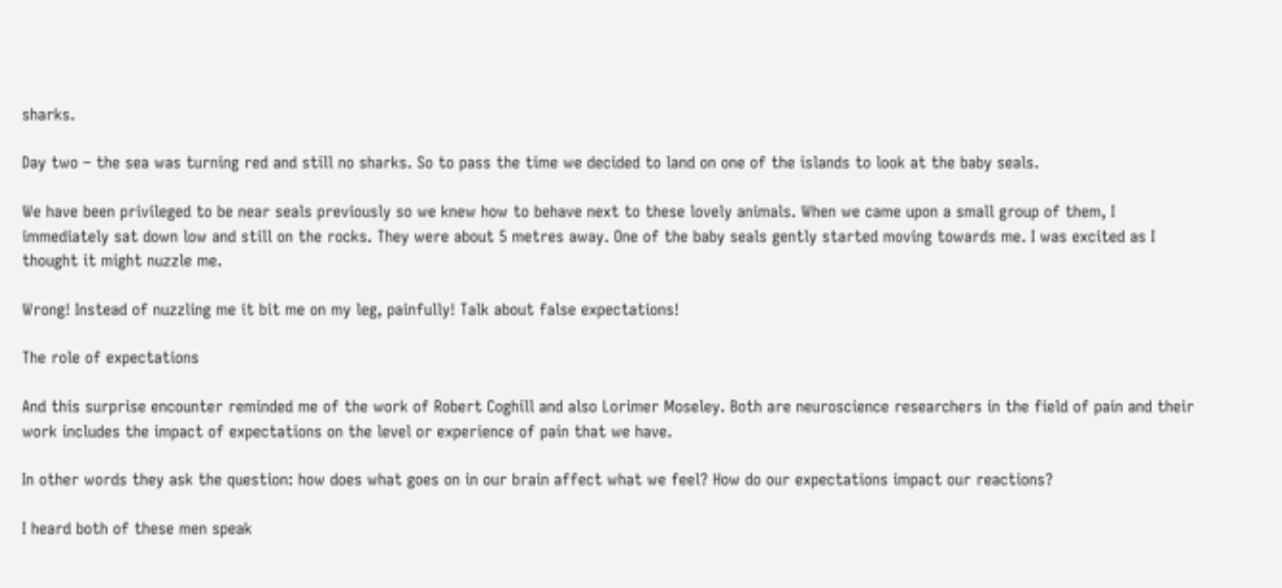sharks.

Day two – the sea was turning red and still no sharks. So to pass the time we decided to land on one of the islands to look at the baby seals.

We have been privileged to be near seals previously so we knew how to behave next to these lovely animals. When we came upon a small group of them, I immediately sat down low and still on the rocks. They were about 5 metres away. One of the baby seals gently started moving towards me. I was excited as I thought it might nuzzle me.

Wrong! Instead of nuzzling me it bit me on my leg, painfully! Talk about false expectations!

The role of expectations

And this surprise encounter reminded me of the work of Robert Coghill and also Lorimer Moseley. Both are neuroscience researchers in the field of pain and their work includes the impact of expectations on the level or experience of pain that we have.

In other words they ask the question: how does what goes on in our brain affect what we feel? How do our expectations impact our reactions?

I heard both of these men speak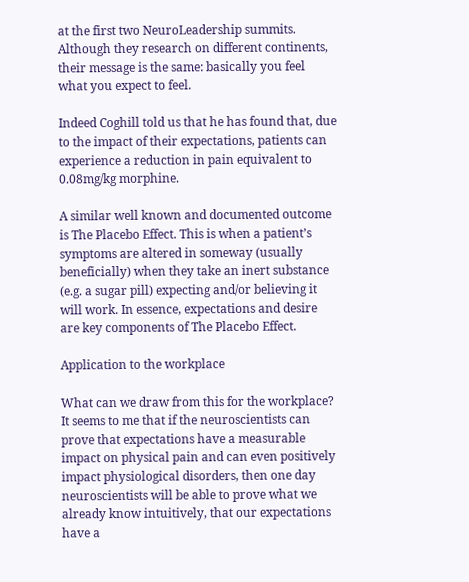at the first two NeuroLeadership summits. Although they research on different continents, their message is the same: basically you feel what you expect to feel.

Indeed Coghill told us that he has found that, due to the impact of their expectations, patients can experience a reduction in pain equivalent to 0.08mg/kg morphine.

A similar well known and documented outcome is The Placebo Effect. This is when a patient’s symptoms are altered in someway (usually beneficially) when they take an inert substance (e.g. a sugar pill) expecting and/or believing it will work. In essence, expectations and desire are key components of The Placebo Effect.

Application to the workplace

What can we draw from this for the workplace? It seems to me that if the neuroscientists can prove that expectations have a measurable impact on physical pain and can even positively impact physiological disorders, then one day neuroscientists will be able to prove what we already know intuitively, that our expectations have a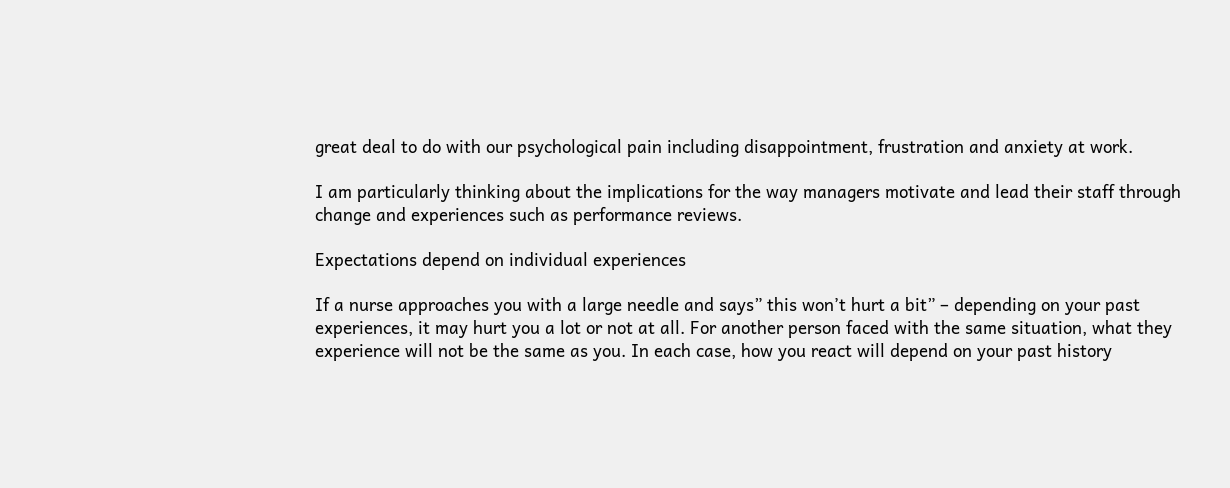great deal to do with our psychological pain including disappointment, frustration and anxiety at work.

I am particularly thinking about the implications for the way managers motivate and lead their staff through change and experiences such as performance reviews.

Expectations depend on individual experiences

If a nurse approaches you with a large needle and says” this won’t hurt a bit” – depending on your past experiences, it may hurt you a lot or not at all. For another person faced with the same situation, what they experience will not be the same as you. In each case, how you react will depend on your past history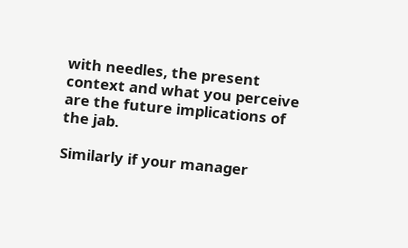with needles, the present context and what you perceive are the future implications of the jab.

Similarly if your manager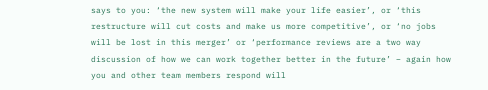says to you: ‘the new system will make your life easier’, or ‘this restructure will cut costs and make us more competitive’, or ‘no jobs will be lost in this merger’ or ‘performance reviews are a two way discussion of how we can work together better in the future’ – again how you and other team members respond will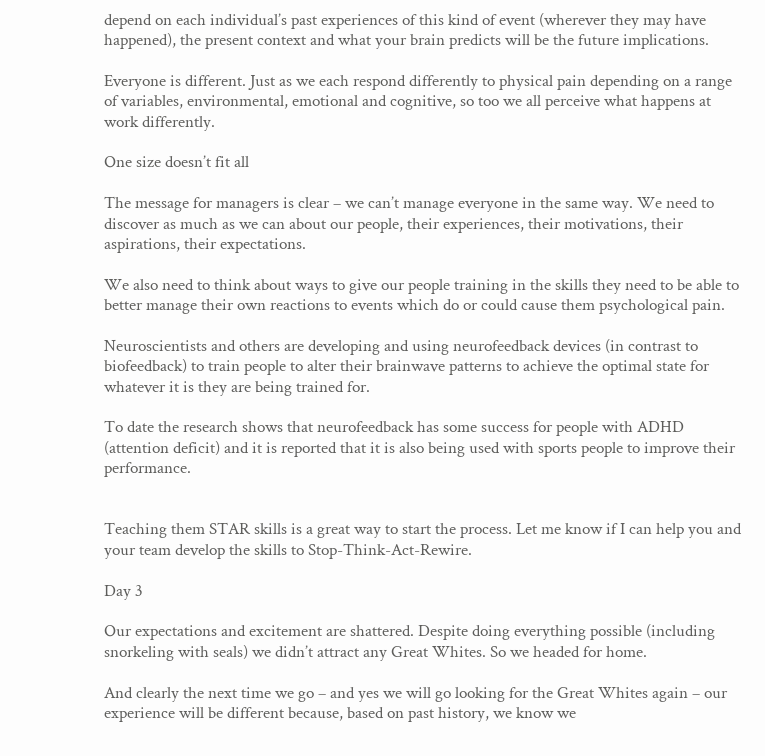depend on each individual’s past experiences of this kind of event (wherever they may have happened), the present context and what your brain predicts will be the future implications.

Everyone is different. Just as we each respond differently to physical pain depending on a range of variables, environmental, emotional and cognitive, so too we all perceive what happens at work differently.

One size doesn’t fit all

The message for managers is clear – we can’t manage everyone in the same way. We need to discover as much as we can about our people, their experiences, their motivations, their aspirations, their expectations.

We also need to think about ways to give our people training in the skills they need to be able to better manage their own reactions to events which do or could cause them psychological pain.

Neuroscientists and others are developing and using neurofeedback devices (in contrast to biofeedback) to train people to alter their brainwave patterns to achieve the optimal state for whatever it is they are being trained for.

To date the research shows that neurofeedback has some success for people with ADHD (attention deficit) and it is reported that it is also being used with sports people to improve their performance.


Teaching them STAR skills is a great way to start the process. Let me know if I can help you and your team develop the skills to Stop-Think-Act-Rewire.

Day 3

Our expectations and excitement are shattered. Despite doing everything possible (including snorkeling with seals) we didn’t attract any Great Whites. So we headed for home.

And clearly the next time we go – and yes we will go looking for the Great Whites again – our experience will be different because, based on past history, we know we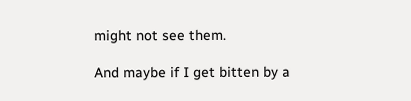might not see them.

And maybe if I get bitten by a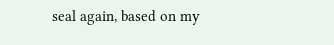seal again, based on my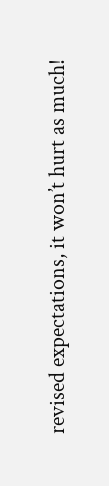revised expectations, it won’t hurt as much!